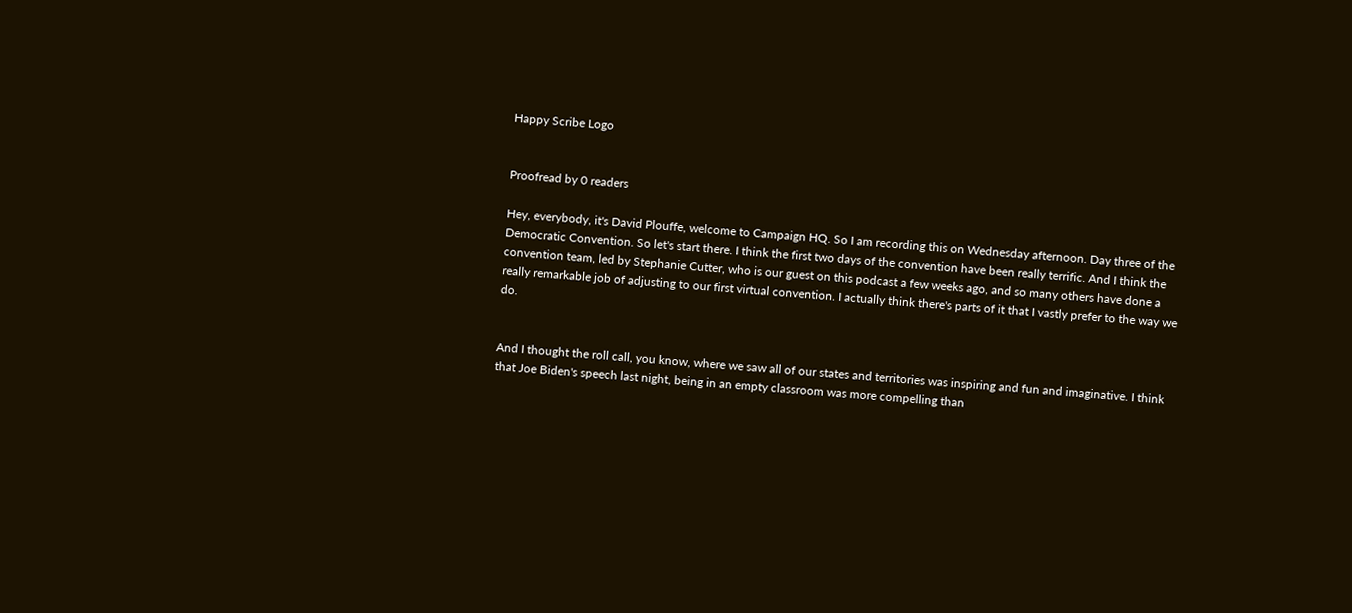Happy Scribe Logo


Proofread by 0 readers

Hey, everybody, it's David Plouffe, welcome to Campaign HQ. So I am recording this on Wednesday afternoon. Day three of the Democratic Convention. So let's start there. I think the first two days of the convention have been really terrific. And I think the convention team, led by Stephanie Cutter, who is our guest on this podcast a few weeks ago, and so many others have done a really remarkable job of adjusting to our first virtual convention. I actually think there's parts of it that I vastly prefer to the way we do.


And I thought the roll call, you know, where we saw all of our states and territories was inspiring and fun and imaginative. I think that Joe Biden's speech last night, being in an empty classroom was more compelling than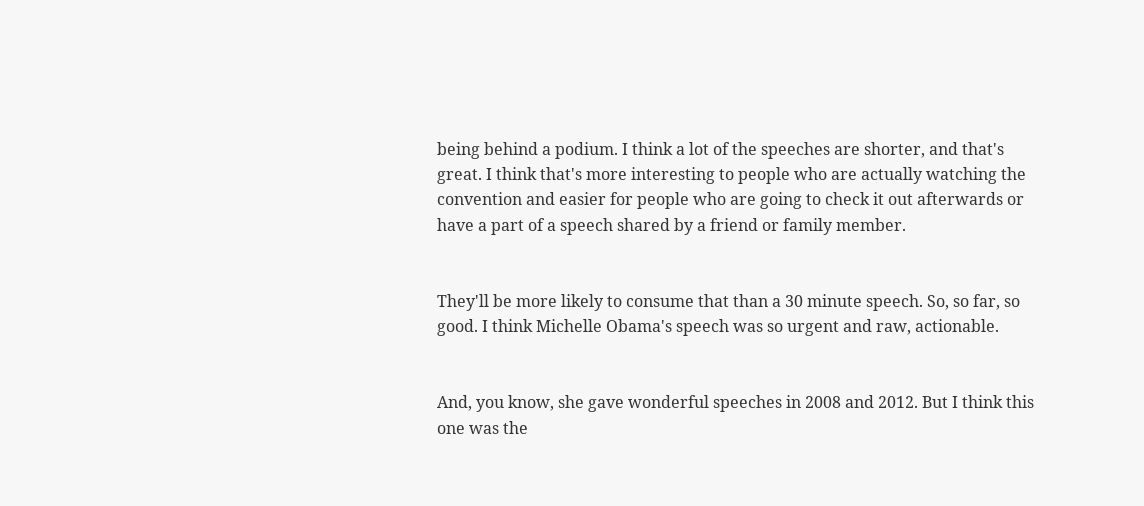being behind a podium. I think a lot of the speeches are shorter, and that's great. I think that's more interesting to people who are actually watching the convention and easier for people who are going to check it out afterwards or have a part of a speech shared by a friend or family member.


They'll be more likely to consume that than a 30 minute speech. So, so far, so good. I think Michelle Obama's speech was so urgent and raw, actionable.


And, you know, she gave wonderful speeches in 2008 and 2012. But I think this one was the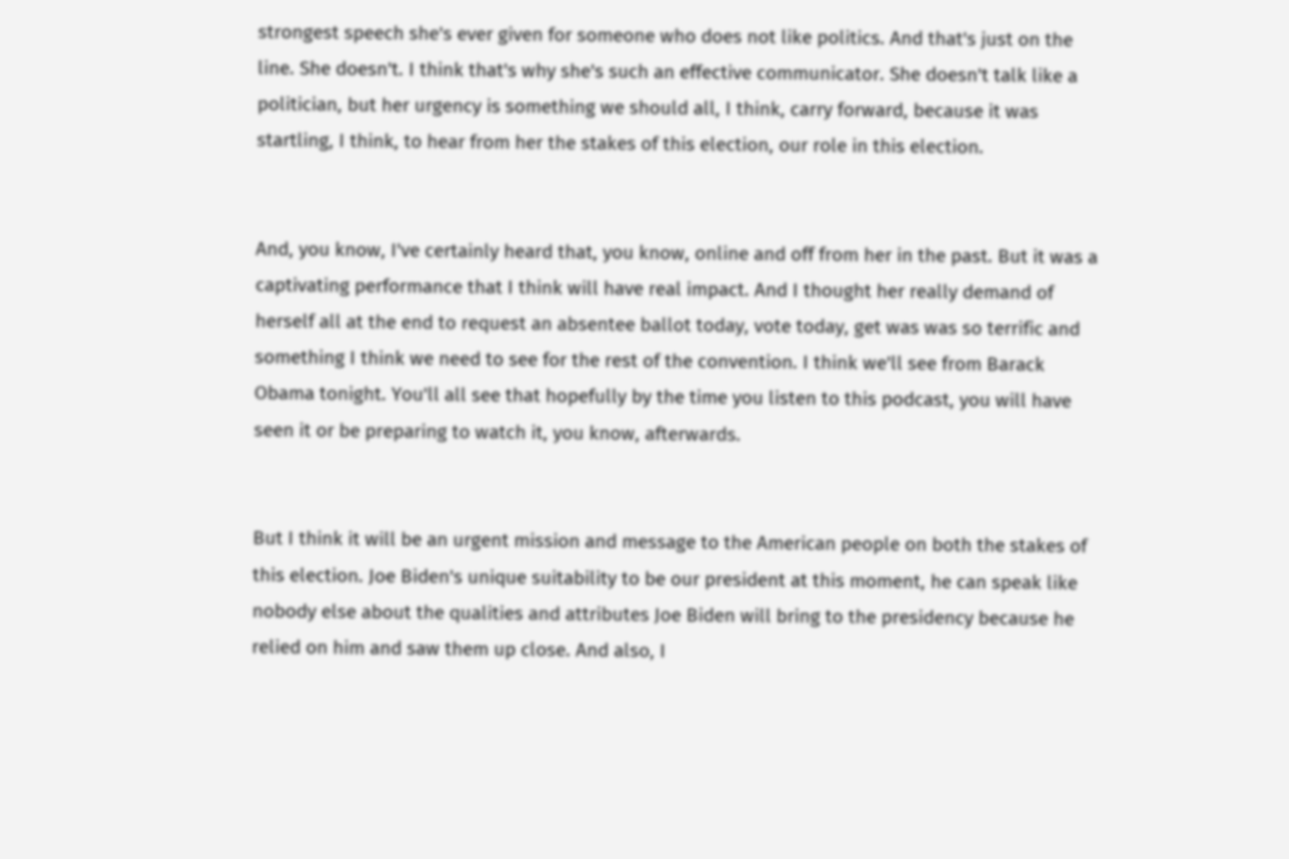strongest speech she's ever given for someone who does not like politics. And that's just on the line. She doesn't. I think that's why she's such an effective communicator. She doesn't talk like a politician, but her urgency is something we should all, I think, carry forward, because it was startling, I think, to hear from her the stakes of this election, our role in this election.


And, you know, I've certainly heard that, you know, online and off from her in the past. But it was a captivating performance that I think will have real impact. And I thought her really demand of herself all at the end to request an absentee ballot today, vote today, get was was so terrific and something I think we need to see for the rest of the convention. I think we'll see from Barack Obama tonight. You'll all see that hopefully by the time you listen to this podcast, you will have seen it or be preparing to watch it, you know, afterwards.


But I think it will be an urgent mission and message to the American people on both the stakes of this election. Joe Biden's unique suitability to be our president at this moment, he can speak like nobody else about the qualities and attributes Joe Biden will bring to the presidency because he relied on him and saw them up close. And also, I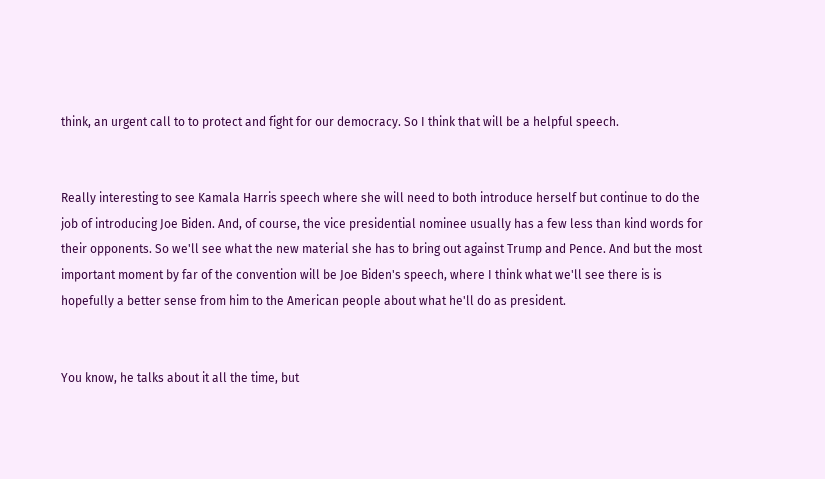think, an urgent call to to protect and fight for our democracy. So I think that will be a helpful speech.


Really interesting to see Kamala Harris speech where she will need to both introduce herself but continue to do the job of introducing Joe Biden. And, of course, the vice presidential nominee usually has a few less than kind words for their opponents. So we'll see what the new material she has to bring out against Trump and Pence. And but the most important moment by far of the convention will be Joe Biden's speech, where I think what we'll see there is is hopefully a better sense from him to the American people about what he'll do as president.


You know, he talks about it all the time, but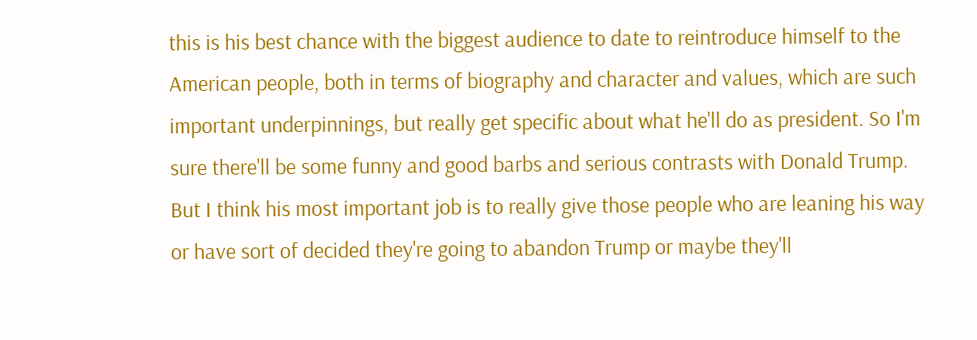this is his best chance with the biggest audience to date to reintroduce himself to the American people, both in terms of biography and character and values, which are such important underpinnings, but really get specific about what he'll do as president. So I'm sure there'll be some funny and good barbs and serious contrasts with Donald Trump. But I think his most important job is to really give those people who are leaning his way or have sort of decided they're going to abandon Trump or maybe they'll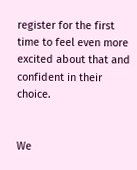register for the first time to feel even more excited about that and confident in their choice.


We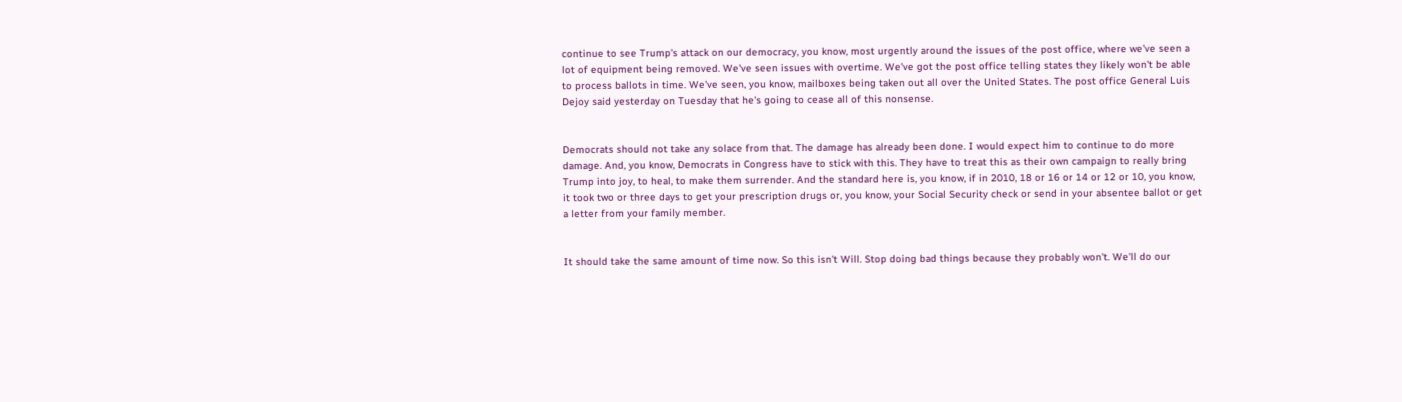continue to see Trump's attack on our democracy, you know, most urgently around the issues of the post office, where we've seen a lot of equipment being removed. We've seen issues with overtime. We've got the post office telling states they likely won't be able to process ballots in time. We've seen, you know, mailboxes being taken out all over the United States. The post office General Luis Dejoy said yesterday on Tuesday that he's going to cease all of this nonsense.


Democrats should not take any solace from that. The damage has already been done. I would expect him to continue to do more damage. And, you know, Democrats in Congress have to stick with this. They have to treat this as their own campaign to really bring Trump into joy, to heal, to make them surrender. And the standard here is, you know, if in 2010, 18 or 16 or 14 or 12 or 10, you know, it took two or three days to get your prescription drugs or, you know, your Social Security check or send in your absentee ballot or get a letter from your family member.


It should take the same amount of time now. So this isn't Will. Stop doing bad things because they probably won't. We'll do our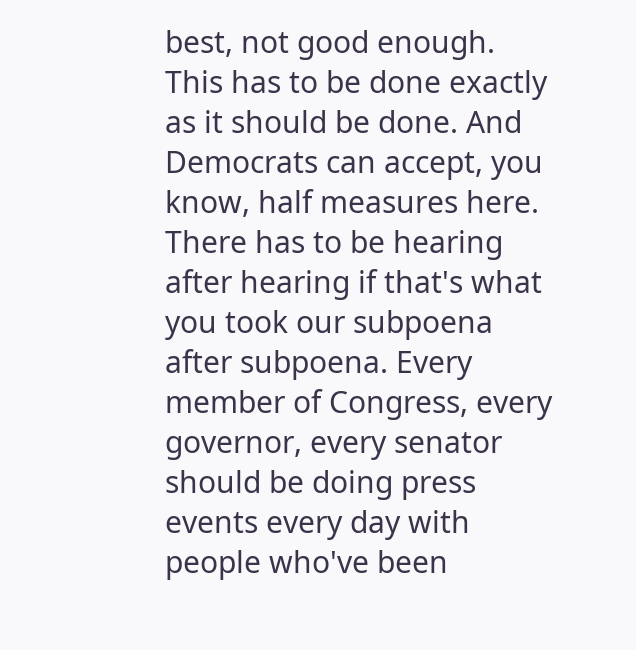best, not good enough. This has to be done exactly as it should be done. And Democrats can accept, you know, half measures here. There has to be hearing after hearing if that's what you took our subpoena after subpoena. Every member of Congress, every governor, every senator should be doing press events every day with people who've been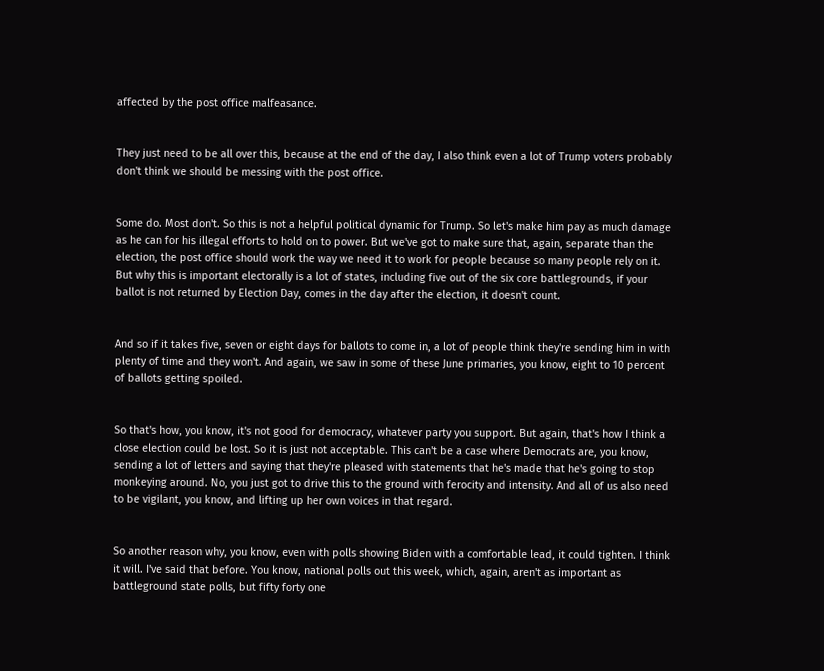affected by the post office malfeasance.


They just need to be all over this, because at the end of the day, I also think even a lot of Trump voters probably don't think we should be messing with the post office.


Some do. Most don't. So this is not a helpful political dynamic for Trump. So let's make him pay as much damage as he can for his illegal efforts to hold on to power. But we've got to make sure that, again, separate than the election, the post office should work the way we need it to work for people because so many people rely on it. But why this is important electorally is a lot of states, including five out of the six core battlegrounds, if your ballot is not returned by Election Day, comes in the day after the election, it doesn't count.


And so if it takes five, seven or eight days for ballots to come in, a lot of people think they're sending him in with plenty of time and they won't. And again, we saw in some of these June primaries, you know, eight to 10 percent of ballots getting spoiled.


So that's how, you know, it's not good for democracy, whatever party you support. But again, that's how I think a close election could be lost. So it is just not acceptable. This can't be a case where Democrats are, you know, sending a lot of letters and saying that they're pleased with statements that he's made that he's going to stop monkeying around. No, you just got to drive this to the ground with ferocity and intensity. And all of us also need to be vigilant, you know, and lifting up her own voices in that regard.


So another reason why, you know, even with polls showing Biden with a comfortable lead, it could tighten. I think it will. I've said that before. You know, national polls out this week, which, again, aren't as important as battleground state polls, but fifty forty one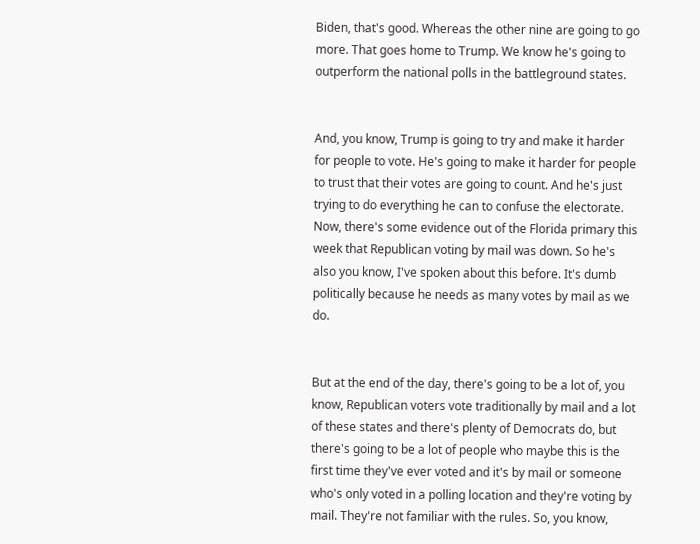Biden, that's good. Whereas the other nine are going to go more. That goes home to Trump. We know he's going to outperform the national polls in the battleground states.


And, you know, Trump is going to try and make it harder for people to vote. He's going to make it harder for people to trust that their votes are going to count. And he's just trying to do everything he can to confuse the electorate. Now, there's some evidence out of the Florida primary this week that Republican voting by mail was down. So he's also you know, I've spoken about this before. It's dumb politically because he needs as many votes by mail as we do.


But at the end of the day, there's going to be a lot of, you know, Republican voters vote traditionally by mail and a lot of these states and there's plenty of Democrats do, but there's going to be a lot of people who maybe this is the first time they've ever voted and it's by mail or someone who's only voted in a polling location and they're voting by mail. They're not familiar with the rules. So, you know,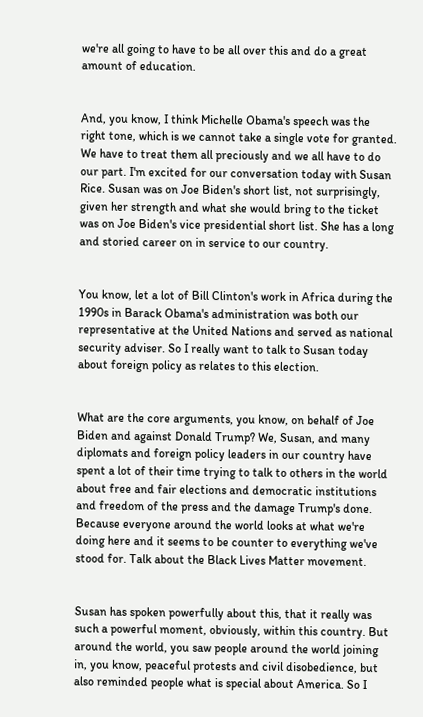we're all going to have to be all over this and do a great amount of education.


And, you know, I think Michelle Obama's speech was the right tone, which is we cannot take a single vote for granted. We have to treat them all preciously and we all have to do our part. I'm excited for our conversation today with Susan Rice. Susan was on Joe Biden's short list, not surprisingly, given her strength and what she would bring to the ticket was on Joe Biden's vice presidential short list. She has a long and storied career on in service to our country.


You know, let a lot of Bill Clinton's work in Africa during the 1990s in Barack Obama's administration was both our representative at the United Nations and served as national security adviser. So I really want to talk to Susan today about foreign policy as relates to this election.


What are the core arguments, you know, on behalf of Joe Biden and against Donald Trump? We, Susan, and many diplomats and foreign policy leaders in our country have spent a lot of their time trying to talk to others in the world about free and fair elections and democratic institutions and freedom of the press and the damage Trump's done. Because everyone around the world looks at what we're doing here and it seems to be counter to everything we've stood for. Talk about the Black Lives Matter movement.


Susan has spoken powerfully about this, that it really was such a powerful moment, obviously, within this country. But around the world, you saw people around the world joining in, you know, peaceful protests and civil disobedience, but also reminded people what is special about America. So I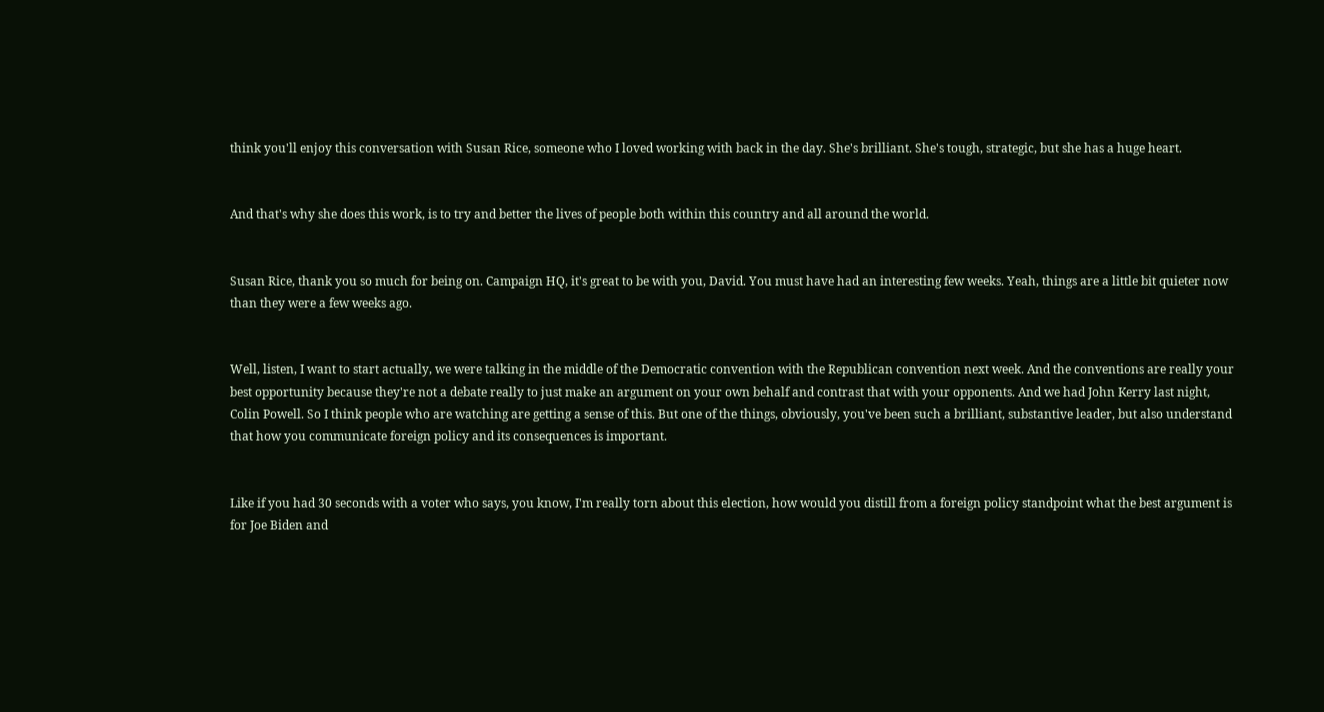think you'll enjoy this conversation with Susan Rice, someone who I loved working with back in the day. She's brilliant. She's tough, strategic, but she has a huge heart.


And that's why she does this work, is to try and better the lives of people both within this country and all around the world.


Susan Rice, thank you so much for being on. Campaign HQ, it's great to be with you, David. You must have had an interesting few weeks. Yeah, things are a little bit quieter now than they were a few weeks ago.


Well, listen, I want to start actually, we were talking in the middle of the Democratic convention with the Republican convention next week. And the conventions are really your best opportunity because they're not a debate really to just make an argument on your own behalf and contrast that with your opponents. And we had John Kerry last night, Colin Powell. So I think people who are watching are getting a sense of this. But one of the things, obviously, you've been such a brilliant, substantive leader, but also understand that how you communicate foreign policy and its consequences is important.


Like if you had 30 seconds with a voter who says, you know, I'm really torn about this election, how would you distill from a foreign policy standpoint what the best argument is for Joe Biden and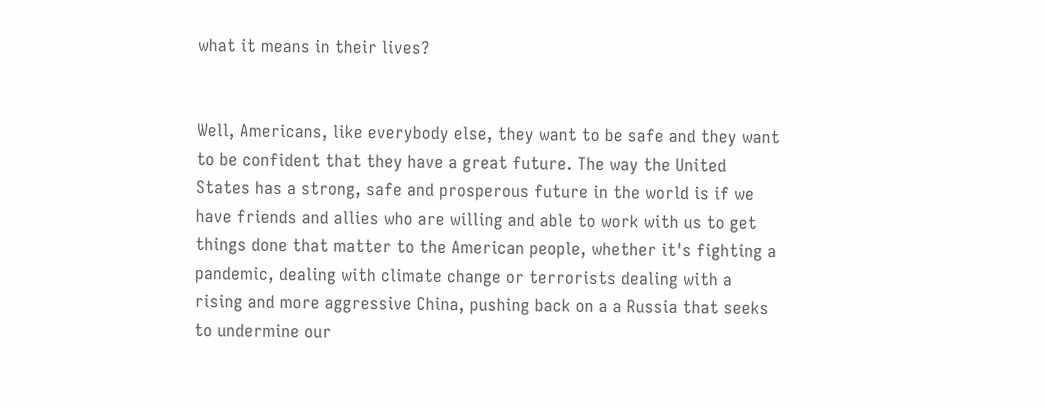what it means in their lives?


Well, Americans, like everybody else, they want to be safe and they want to be confident that they have a great future. The way the United States has a strong, safe and prosperous future in the world is if we have friends and allies who are willing and able to work with us to get things done that matter to the American people, whether it's fighting a pandemic, dealing with climate change or terrorists dealing with a rising and more aggressive China, pushing back on a a Russia that seeks to undermine our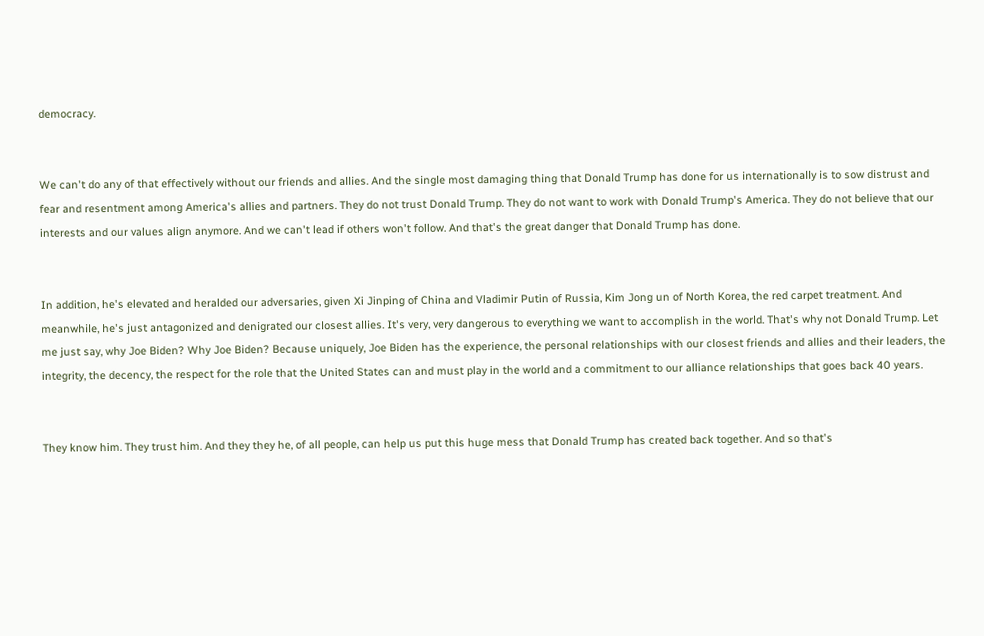democracy.


We can't do any of that effectively without our friends and allies. And the single most damaging thing that Donald Trump has done for us internationally is to sow distrust and fear and resentment among America's allies and partners. They do not trust Donald Trump. They do not want to work with Donald Trump's America. They do not believe that our interests and our values align anymore. And we can't lead if others won't follow. And that's the great danger that Donald Trump has done.


In addition, he's elevated and heralded our adversaries, given Xi Jinping of China and Vladimir Putin of Russia, Kim Jong un of North Korea, the red carpet treatment. And meanwhile, he's just antagonized and denigrated our closest allies. It's very, very dangerous to everything we want to accomplish in the world. That's why not Donald Trump. Let me just say, why Joe Biden? Why Joe Biden? Because uniquely, Joe Biden has the experience, the personal relationships with our closest friends and allies and their leaders, the integrity, the decency, the respect for the role that the United States can and must play in the world and a commitment to our alliance relationships that goes back 40 years.


They know him. They trust him. And they they he, of all people, can help us put this huge mess that Donald Trump has created back together. And so that's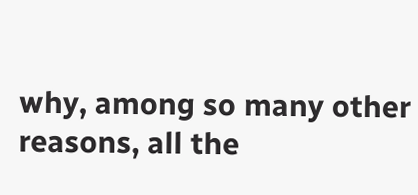why, among so many other reasons, all the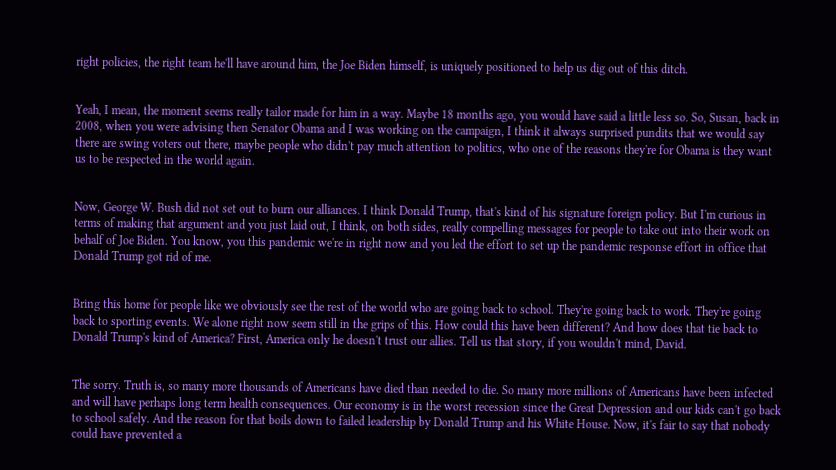right policies, the right team he'll have around him, the Joe Biden himself, is uniquely positioned to help us dig out of this ditch.


Yeah, I mean, the moment seems really tailor made for him in a way. Maybe 18 months ago, you would have said a little less so. So, Susan, back in 2008, when you were advising then Senator Obama and I was working on the campaign, I think it always surprised pundits that we would say there are swing voters out there, maybe people who didn't pay much attention to politics, who one of the reasons they're for Obama is they want us to be respected in the world again.


Now, George W. Bush did not set out to burn our alliances. I think Donald Trump, that's kind of his signature foreign policy. But I'm curious in terms of making that argument and you just laid out, I think, on both sides, really compelling messages for people to take out into their work on behalf of Joe Biden. You know, you this pandemic we're in right now and you led the effort to set up the pandemic response effort in office that Donald Trump got rid of me.


Bring this home for people like we obviously see the rest of the world who are going back to school. They're going back to work. They're going back to sporting events. We alone right now seem still in the grips of this. How could this have been different? And how does that tie back to Donald Trump's kind of America? First, America only he doesn't trust our allies. Tell us that story, if you wouldn't mind, David.


The sorry. Truth is, so many more thousands of Americans have died than needed to die. So many more millions of Americans have been infected and will have perhaps long term health consequences. Our economy is in the worst recession since the Great Depression and our kids can't go back to school safely. And the reason for that boils down to failed leadership by Donald Trump and his White House. Now, it's fair to say that nobody could have prevented a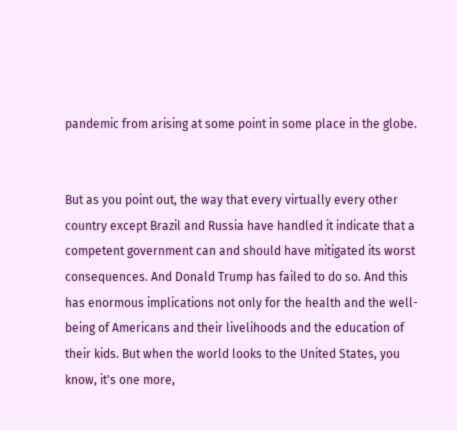pandemic from arising at some point in some place in the globe.


But as you point out, the way that every virtually every other country except Brazil and Russia have handled it indicate that a competent government can and should have mitigated its worst consequences. And Donald Trump has failed to do so. And this has enormous implications not only for the health and the well-being of Americans and their livelihoods and the education of their kids. But when the world looks to the United States, you know, it's one more,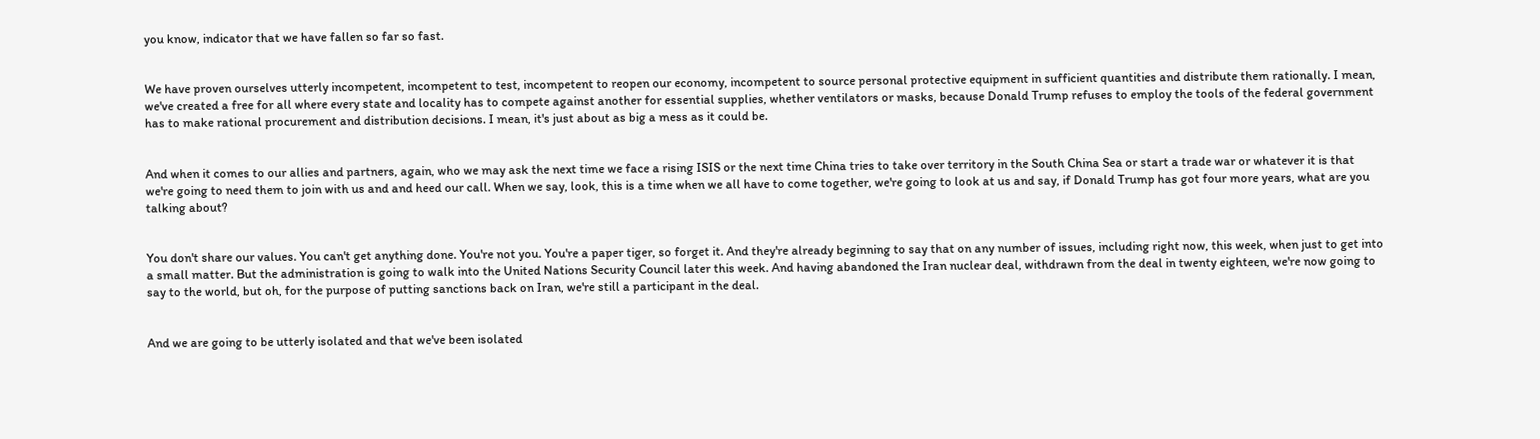you know, indicator that we have fallen so far so fast.


We have proven ourselves utterly incompetent, incompetent to test, incompetent to reopen our economy, incompetent to source personal protective equipment in sufficient quantities and distribute them rationally. I mean, we've created a free for all where every state and locality has to compete against another for essential supplies, whether ventilators or masks, because Donald Trump refuses to employ the tools of the federal government has to make rational procurement and distribution decisions. I mean, it's just about as big a mess as it could be.


And when it comes to our allies and partners, again, who we may ask the next time we face a rising ISIS or the next time China tries to take over territory in the South China Sea or start a trade war or whatever it is that we're going to need them to join with us and and heed our call. When we say, look, this is a time when we all have to come together, we're going to look at us and say, if Donald Trump has got four more years, what are you talking about?


You don't share our values. You can't get anything done. You're not you. You're a paper tiger, so forget it. And they're already beginning to say that on any number of issues, including right now, this week, when just to get into a small matter. But the administration is going to walk into the United Nations Security Council later this week. And having abandoned the Iran nuclear deal, withdrawn from the deal in twenty eighteen, we're now going to say to the world, but oh, for the purpose of putting sanctions back on Iran, we're still a participant in the deal.


And we are going to be utterly isolated and that we've been isolated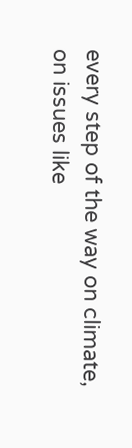every step of the way on climate, on issues like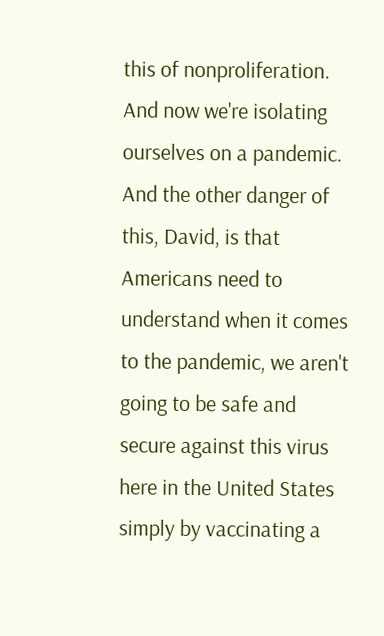this of nonproliferation. And now we're isolating ourselves on a pandemic. And the other danger of this, David, is that Americans need to understand when it comes to the pandemic, we aren't going to be safe and secure against this virus here in the United States simply by vaccinating a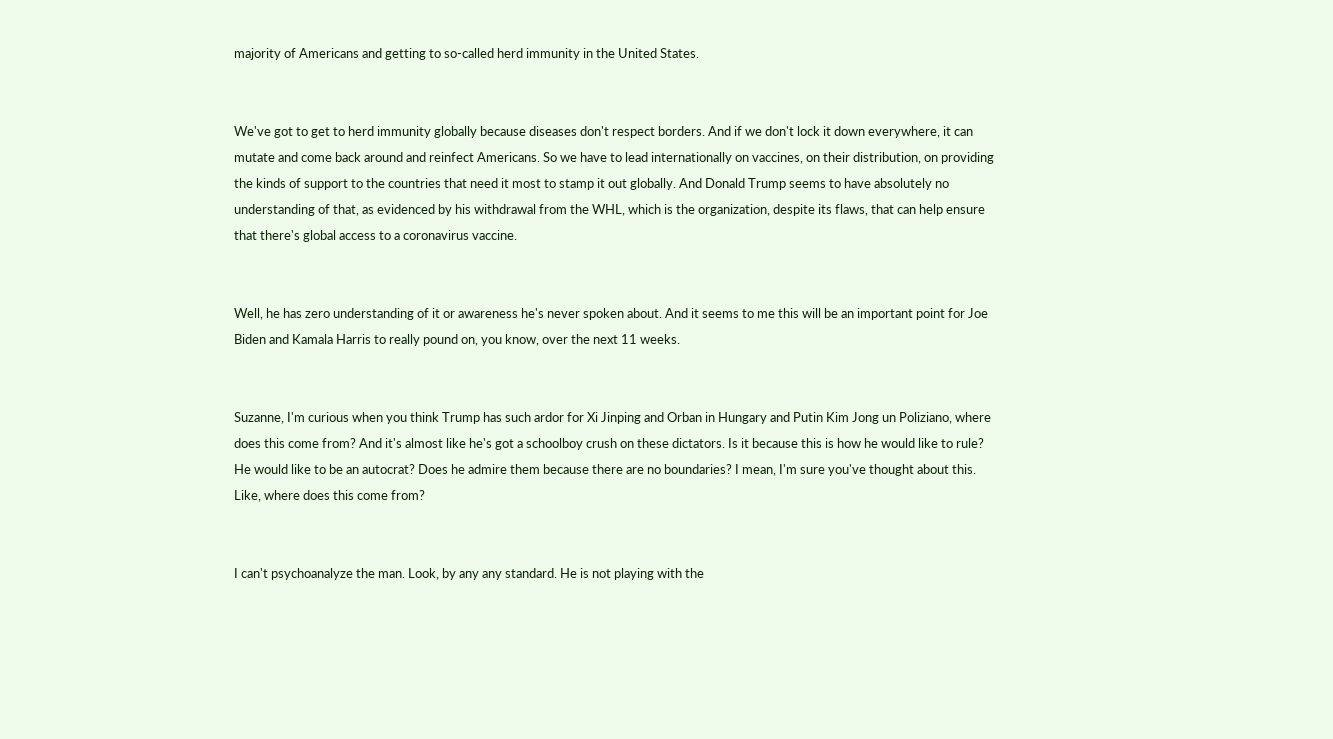majority of Americans and getting to so-called herd immunity in the United States.


We've got to get to herd immunity globally because diseases don't respect borders. And if we don't lock it down everywhere, it can mutate and come back around and reinfect Americans. So we have to lead internationally on vaccines, on their distribution, on providing the kinds of support to the countries that need it most to stamp it out globally. And Donald Trump seems to have absolutely no understanding of that, as evidenced by his withdrawal from the WHL, which is the organization, despite its flaws, that can help ensure that there's global access to a coronavirus vaccine.


Well, he has zero understanding of it or awareness he's never spoken about. And it seems to me this will be an important point for Joe Biden and Kamala Harris to really pound on, you know, over the next 11 weeks.


Suzanne, I'm curious when you think Trump has such ardor for Xi Jinping and Orban in Hungary and Putin Kim Jong un Poliziano, where does this come from? And it's almost like he's got a schoolboy crush on these dictators. Is it because this is how he would like to rule? He would like to be an autocrat? Does he admire them because there are no boundaries? I mean, I'm sure you've thought about this. Like, where does this come from?


I can't psychoanalyze the man. Look, by any any standard. He is not playing with the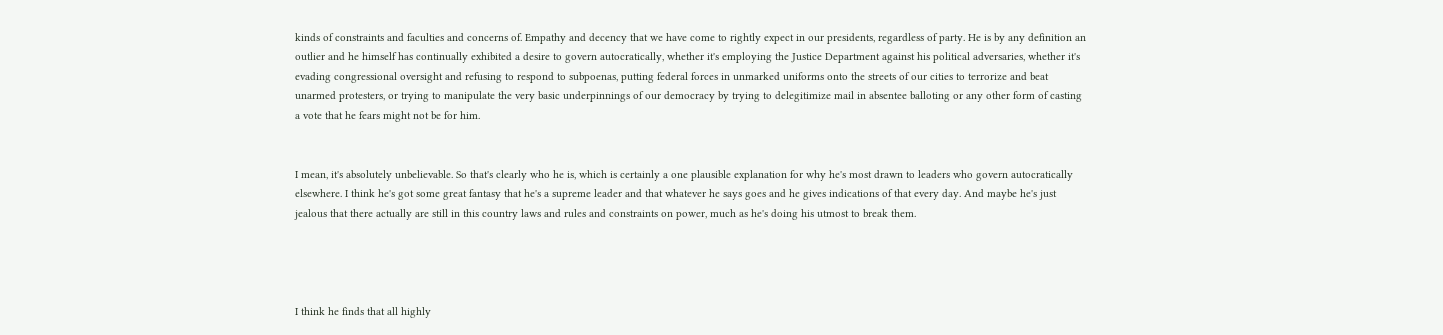kinds of constraints and faculties and concerns of. Empathy and decency that we have come to rightly expect in our presidents, regardless of party. He is by any definition an outlier and he himself has continually exhibited a desire to govern autocratically, whether it's employing the Justice Department against his political adversaries, whether it's evading congressional oversight and refusing to respond to subpoenas, putting federal forces in unmarked uniforms onto the streets of our cities to terrorize and beat unarmed protesters, or trying to manipulate the very basic underpinnings of our democracy by trying to delegitimize mail in absentee balloting or any other form of casting a vote that he fears might not be for him.


I mean, it's absolutely unbelievable. So that's clearly who he is, which is certainly a one plausible explanation for why he's most drawn to leaders who govern autocratically elsewhere. I think he's got some great fantasy that he's a supreme leader and that whatever he says goes and he gives indications of that every day. And maybe he's just jealous that there actually are still in this country laws and rules and constraints on power, much as he's doing his utmost to break them.




I think he finds that all highly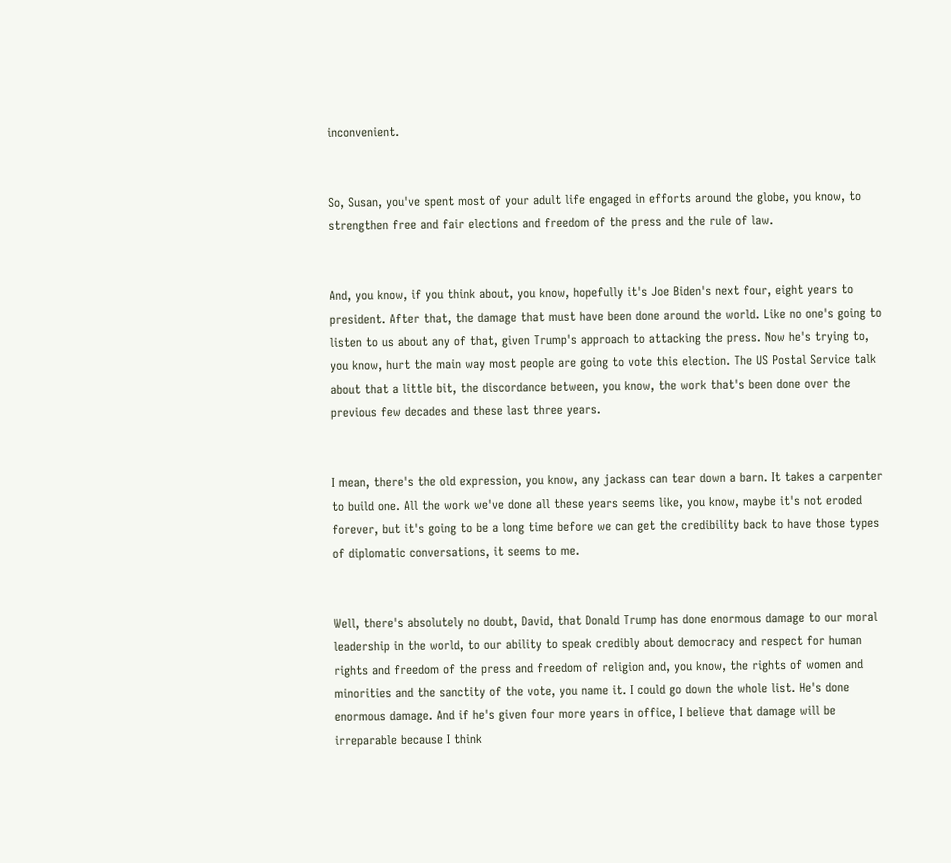inconvenient.


So, Susan, you've spent most of your adult life engaged in efforts around the globe, you know, to strengthen free and fair elections and freedom of the press and the rule of law.


And, you know, if you think about, you know, hopefully it's Joe Biden's next four, eight years to president. After that, the damage that must have been done around the world. Like no one's going to listen to us about any of that, given Trump's approach to attacking the press. Now he's trying to, you know, hurt the main way most people are going to vote this election. The US Postal Service talk about that a little bit, the discordance between, you know, the work that's been done over the previous few decades and these last three years.


I mean, there's the old expression, you know, any jackass can tear down a barn. It takes a carpenter to build one. All the work we've done all these years seems like, you know, maybe it's not eroded forever, but it's going to be a long time before we can get the credibility back to have those types of diplomatic conversations, it seems to me.


Well, there's absolutely no doubt, David, that Donald Trump has done enormous damage to our moral leadership in the world, to our ability to speak credibly about democracy and respect for human rights and freedom of the press and freedom of religion and, you know, the rights of women and minorities and the sanctity of the vote, you name it. I could go down the whole list. He's done enormous damage. And if he's given four more years in office, I believe that damage will be irreparable because I think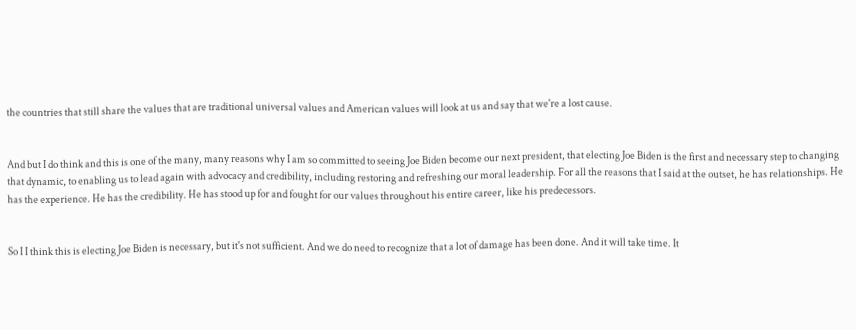the countries that still share the values that are traditional universal values and American values will look at us and say that we're a lost cause.


And but I do think and this is one of the many, many reasons why I am so committed to seeing Joe Biden become our next president, that electing Joe Biden is the first and necessary step to changing that dynamic, to enabling us to lead again with advocacy and credibility, including restoring and refreshing our moral leadership. For all the reasons that I said at the outset, he has relationships. He has the experience. He has the credibility. He has stood up for and fought for our values throughout his entire career, like his predecessors.


So I I think this is electing Joe Biden is necessary, but it's not sufficient. And we do need to recognize that a lot of damage has been done. And it will take time. It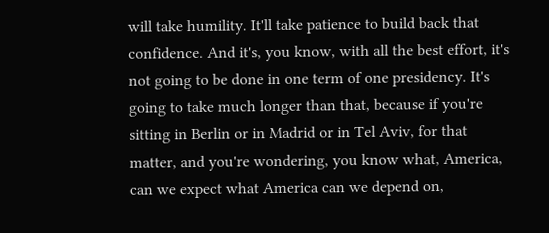will take humility. It'll take patience to build back that confidence. And it's, you know, with all the best effort, it's not going to be done in one term of one presidency. It's going to take much longer than that, because if you're sitting in Berlin or in Madrid or in Tel Aviv, for that matter, and you're wondering, you know what, America, can we expect what America can we depend on,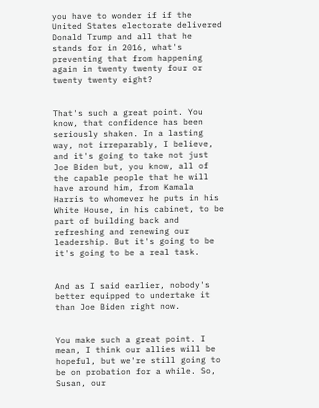you have to wonder if if the United States electorate delivered Donald Trump and all that he stands for in 2016, what's preventing that from happening again in twenty twenty four or twenty twenty eight?


That's such a great point. You know, that confidence has been seriously shaken. In a lasting way, not irreparably, I believe, and it's going to take not just Joe Biden but, you know, all of the capable people that he will have around him, from Kamala Harris to whomever he puts in his White House, in his cabinet, to be part of building back and refreshing and renewing our leadership. But it's going to be it's going to be a real task.


And as I said earlier, nobody's better equipped to undertake it than Joe Biden right now.


You make such a great point. I mean, I think our allies will be hopeful, but we're still going to be on probation for a while. So, Susan, our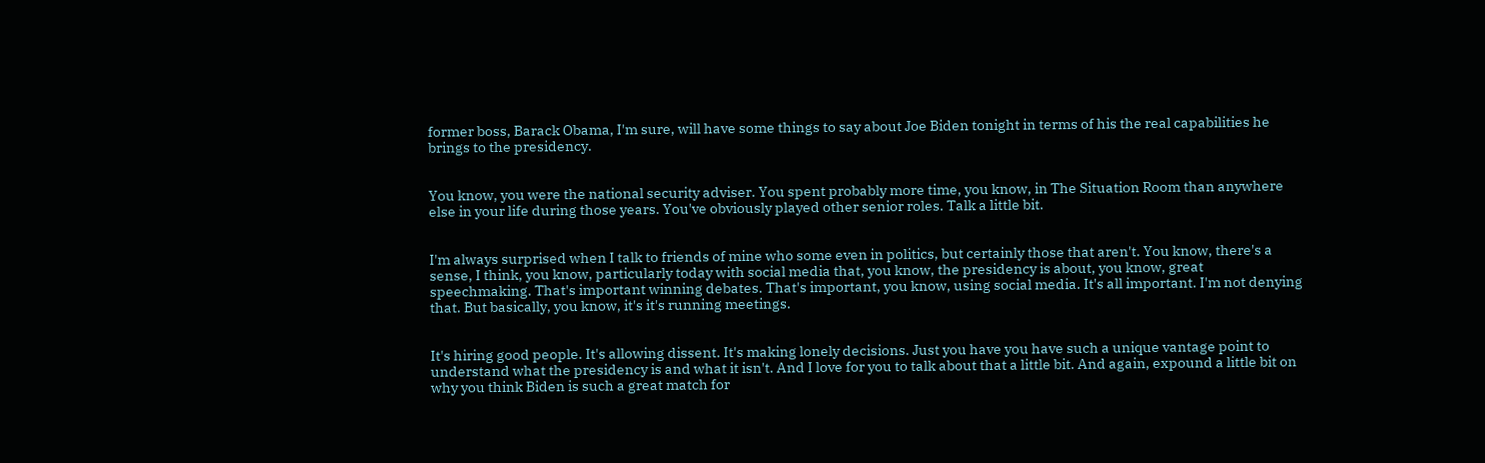former boss, Barack Obama, I'm sure, will have some things to say about Joe Biden tonight in terms of his the real capabilities he brings to the presidency.


You know, you were the national security adviser. You spent probably more time, you know, in The Situation Room than anywhere else in your life during those years. You've obviously played other senior roles. Talk a little bit.


I'm always surprised when I talk to friends of mine who some even in politics, but certainly those that aren't. You know, there's a sense, I think, you know, particularly today with social media that, you know, the presidency is about, you know, great speechmaking. That's important winning debates. That's important, you know, using social media. It's all important. I'm not denying that. But basically, you know, it's it's running meetings.


It's hiring good people. It's allowing dissent. It's making lonely decisions. Just you have you have such a unique vantage point to understand what the presidency is and what it isn't. And I love for you to talk about that a little bit. And again, expound a little bit on why you think Biden is such a great match for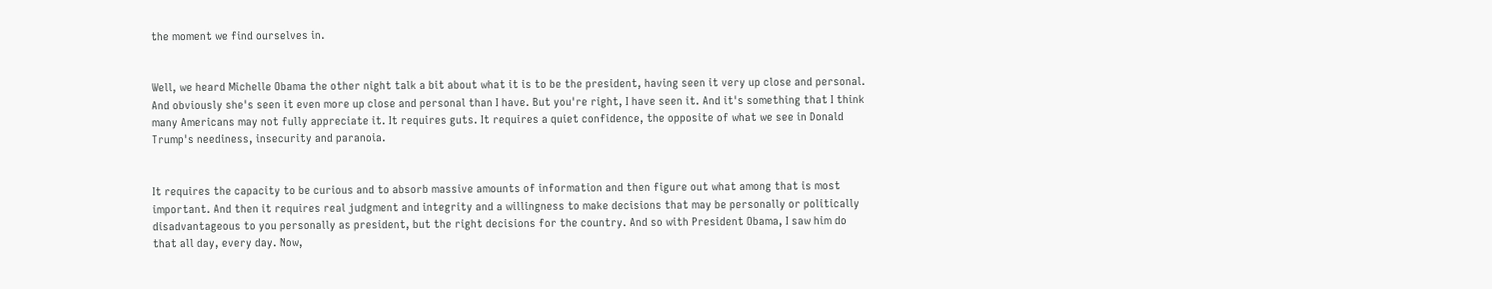the moment we find ourselves in.


Well, we heard Michelle Obama the other night talk a bit about what it is to be the president, having seen it very up close and personal. And obviously she's seen it even more up close and personal than I have. But you're right, I have seen it. And it's something that I think many Americans may not fully appreciate it. It requires guts. It requires a quiet confidence, the opposite of what we see in Donald Trump's neediness, insecurity and paranoia.


It requires the capacity to be curious and to absorb massive amounts of information and then figure out what among that is most important. And then it requires real judgment and integrity and a willingness to make decisions that may be personally or politically disadvantageous to you personally as president, but the right decisions for the country. And so with President Obama, I saw him do that all day, every day. Now,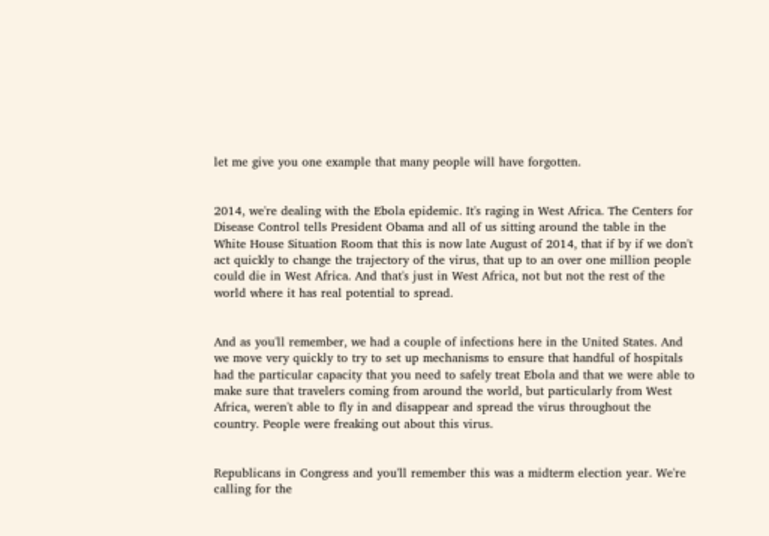let me give you one example that many people will have forgotten.


2014, we're dealing with the Ebola epidemic. It's raging in West Africa. The Centers for Disease Control tells President Obama and all of us sitting around the table in the White House Situation Room that this is now late August of 2014, that if by if we don't act quickly to change the trajectory of the virus, that up to an over one million people could die in West Africa. And that's just in West Africa, not but not the rest of the world where it has real potential to spread.


And as you'll remember, we had a couple of infections here in the United States. And we move very quickly to try to set up mechanisms to ensure that handful of hospitals had the particular capacity that you need to safely treat Ebola and that we were able to make sure that travelers coming from around the world, but particularly from West Africa, weren't able to fly in and disappear and spread the virus throughout the country. People were freaking out about this virus.


Republicans in Congress and you'll remember this was a midterm election year. We're calling for the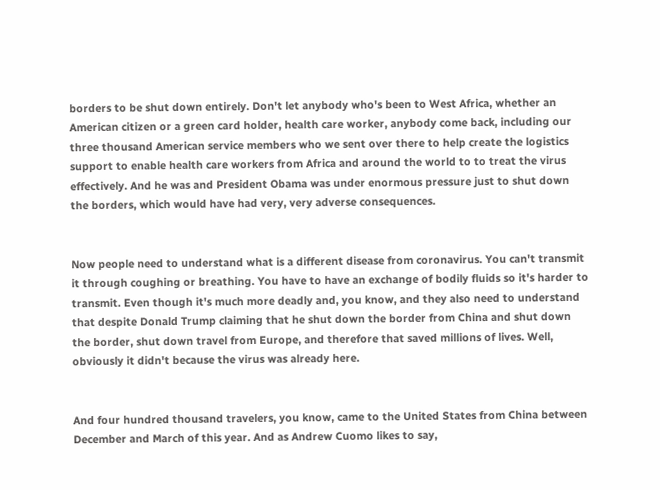borders to be shut down entirely. Don't let anybody who's been to West Africa, whether an American citizen or a green card holder, health care worker, anybody come back, including our three thousand American service members who we sent over there to help create the logistics support to enable health care workers from Africa and around the world to to treat the virus effectively. And he was and President Obama was under enormous pressure just to shut down the borders, which would have had very, very adverse consequences.


Now people need to understand what is a different disease from coronavirus. You can't transmit it through coughing or breathing. You have to have an exchange of bodily fluids so it's harder to transmit. Even though it's much more deadly and, you know, and they also need to understand that despite Donald Trump claiming that he shut down the border from China and shut down the border, shut down travel from Europe, and therefore that saved millions of lives. Well, obviously it didn't because the virus was already here.


And four hundred thousand travelers, you know, came to the United States from China between December and March of this year. And as Andrew Cuomo likes to say,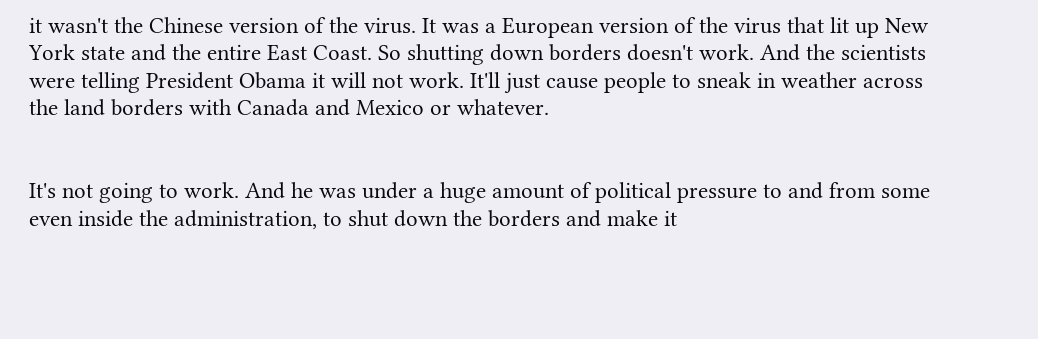it wasn't the Chinese version of the virus. It was a European version of the virus that lit up New York state and the entire East Coast. So shutting down borders doesn't work. And the scientists were telling President Obama it will not work. It'll just cause people to sneak in weather across the land borders with Canada and Mexico or whatever.


It's not going to work. And he was under a huge amount of political pressure to and from some even inside the administration, to shut down the borders and make it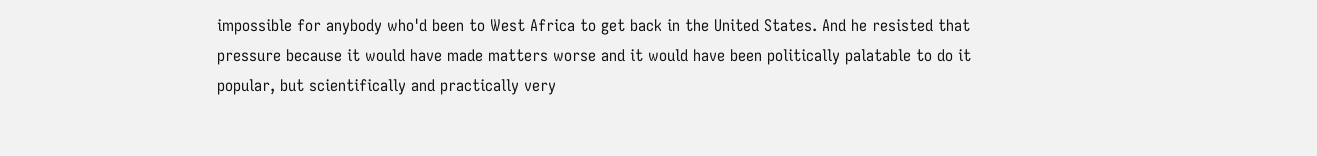impossible for anybody who'd been to West Africa to get back in the United States. And he resisted that pressure because it would have made matters worse and it would have been politically palatable to do it popular, but scientifically and practically very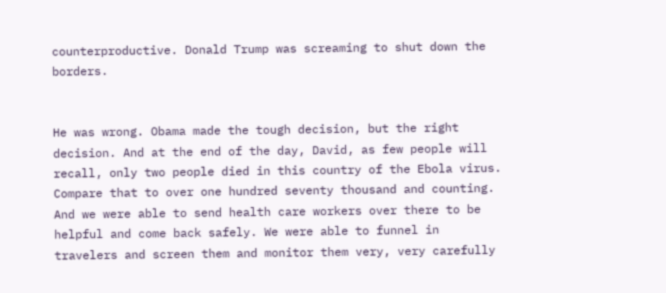counterproductive. Donald Trump was screaming to shut down the borders.


He was wrong. Obama made the tough decision, but the right decision. And at the end of the day, David, as few people will recall, only two people died in this country of the Ebola virus. Compare that to over one hundred seventy thousand and counting. And we were able to send health care workers over there to be helpful and come back safely. We were able to funnel in travelers and screen them and monitor them very, very carefully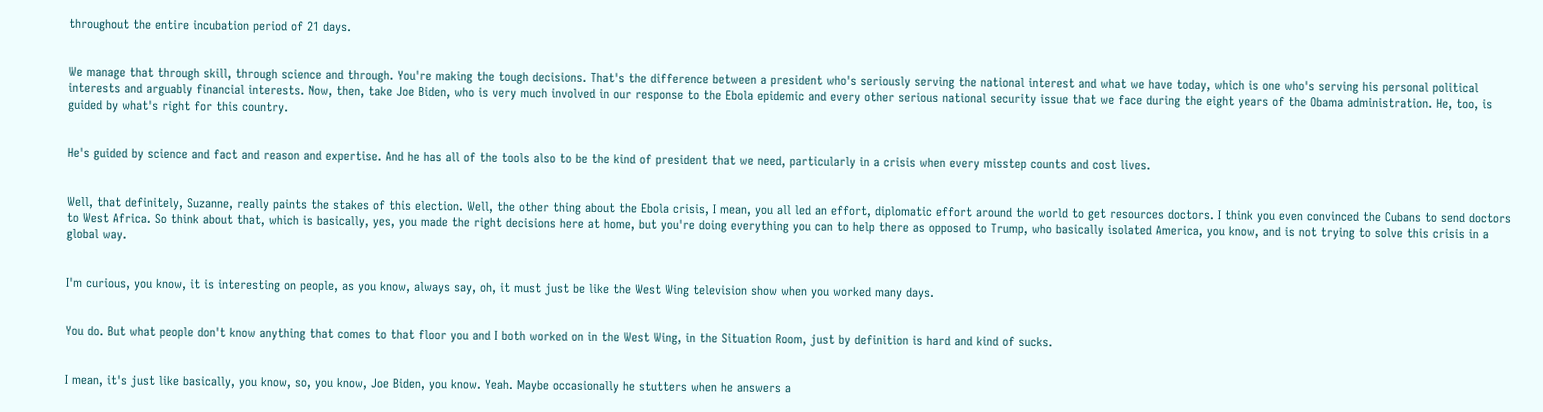throughout the entire incubation period of 21 days.


We manage that through skill, through science and through. You're making the tough decisions. That's the difference between a president who's seriously serving the national interest and what we have today, which is one who's serving his personal political interests and arguably financial interests. Now, then, take Joe Biden, who is very much involved in our response to the Ebola epidemic and every other serious national security issue that we face during the eight years of the Obama administration. He, too, is guided by what's right for this country.


He's guided by science and fact and reason and expertise. And he has all of the tools also to be the kind of president that we need, particularly in a crisis when every misstep counts and cost lives.


Well, that definitely, Suzanne, really paints the stakes of this election. Well, the other thing about the Ebola crisis, I mean, you all led an effort, diplomatic effort around the world to get resources doctors. I think you even convinced the Cubans to send doctors to West Africa. So think about that, which is basically, yes, you made the right decisions here at home, but you're doing everything you can to help there as opposed to Trump, who basically isolated America, you know, and is not trying to solve this crisis in a global way.


I'm curious, you know, it is interesting on people, as you know, always say, oh, it must just be like the West Wing television show when you worked many days.


You do. But what people don't know anything that comes to that floor you and I both worked on in the West Wing, in the Situation Room, just by definition is hard and kind of sucks.


I mean, it's just like basically, you know, so, you know, Joe Biden, you know. Yeah. Maybe occasionally he stutters when he answers a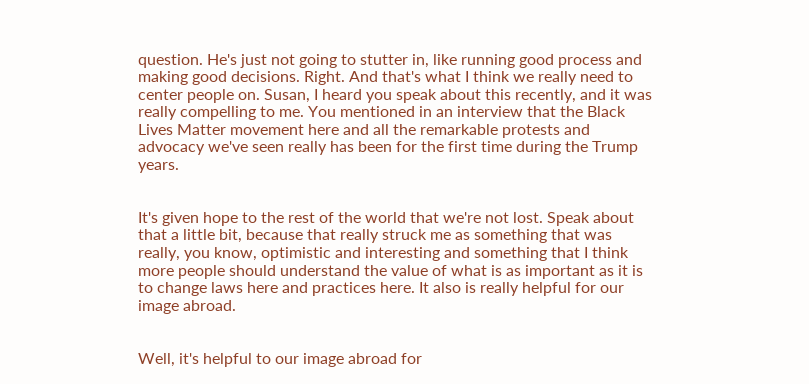question. He's just not going to stutter in, like running good process and making good decisions. Right. And that's what I think we really need to center people on. Susan, I heard you speak about this recently, and it was really compelling to me. You mentioned in an interview that the Black Lives Matter movement here and all the remarkable protests and advocacy we've seen really has been for the first time during the Trump years.


It's given hope to the rest of the world that we're not lost. Speak about that a little bit, because that really struck me as something that was really, you know, optimistic and interesting and something that I think more people should understand the value of what is as important as it is to change laws here and practices here. It also is really helpful for our image abroad.


Well, it's helpful to our image abroad for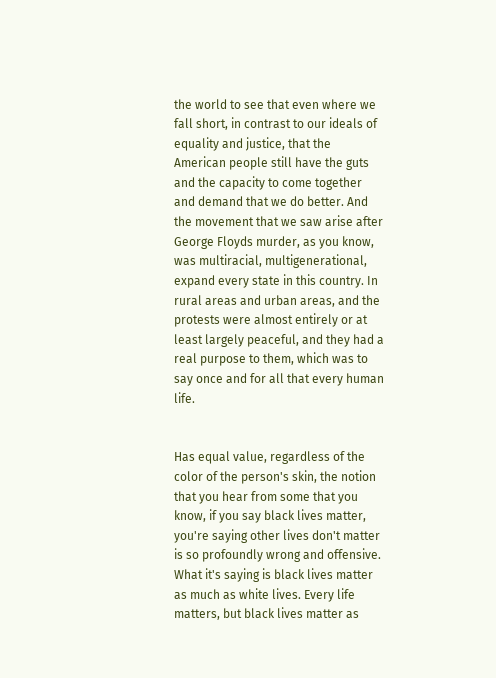the world to see that even where we fall short, in contrast to our ideals of equality and justice, that the American people still have the guts and the capacity to come together and demand that we do better. And the movement that we saw arise after George Floyds murder, as you know, was multiracial, multigenerational, expand every state in this country. In rural areas and urban areas, and the protests were almost entirely or at least largely peaceful, and they had a real purpose to them, which was to say once and for all that every human life.


Has equal value, regardless of the color of the person's skin, the notion that you hear from some that you know, if you say black lives matter, you're saying other lives don't matter is so profoundly wrong and offensive. What it's saying is black lives matter as much as white lives. Every life matters, but black lives matter as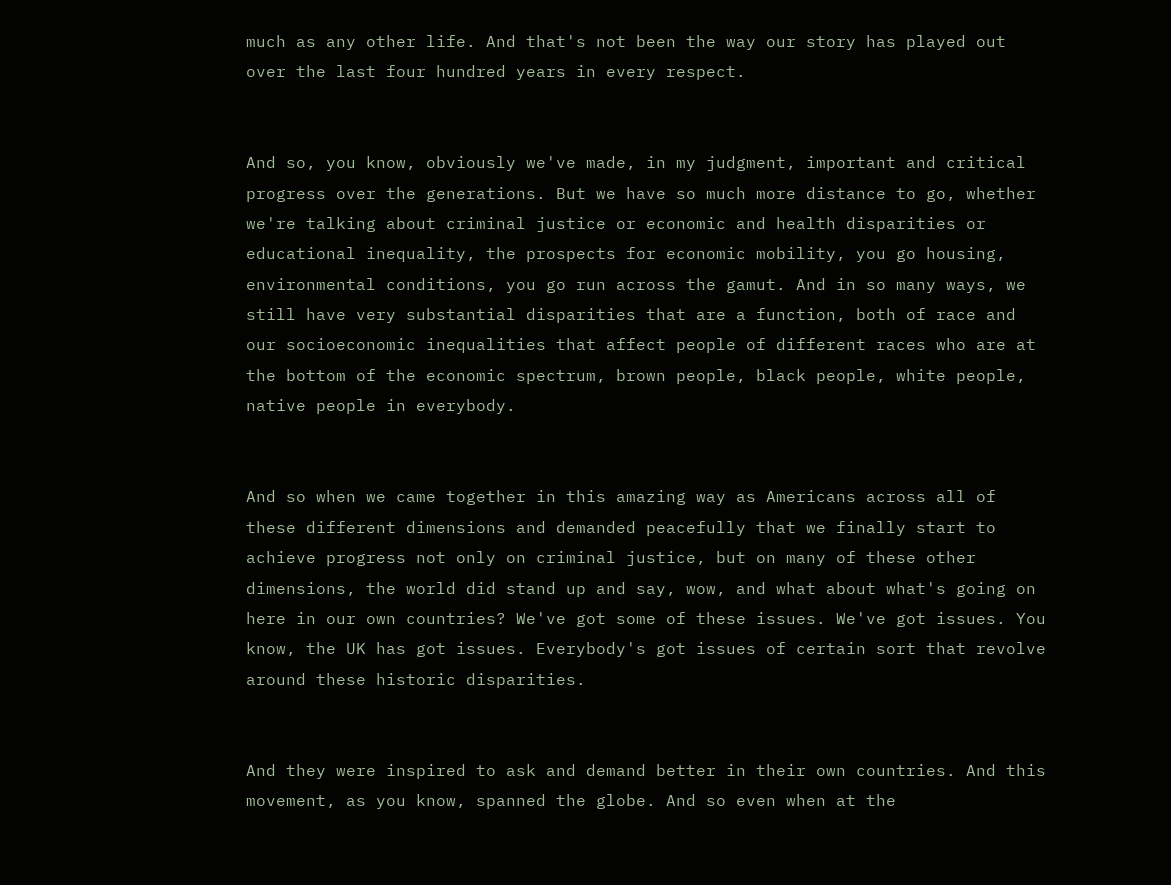much as any other life. And that's not been the way our story has played out over the last four hundred years in every respect.


And so, you know, obviously we've made, in my judgment, important and critical progress over the generations. But we have so much more distance to go, whether we're talking about criminal justice or economic and health disparities or educational inequality, the prospects for economic mobility, you go housing, environmental conditions, you go run across the gamut. And in so many ways, we still have very substantial disparities that are a function, both of race and our socioeconomic inequalities that affect people of different races who are at the bottom of the economic spectrum, brown people, black people, white people, native people in everybody.


And so when we came together in this amazing way as Americans across all of these different dimensions and demanded peacefully that we finally start to achieve progress not only on criminal justice, but on many of these other dimensions, the world did stand up and say, wow, and what about what's going on here in our own countries? We've got some of these issues. We've got issues. You know, the UK has got issues. Everybody's got issues of certain sort that revolve around these historic disparities.


And they were inspired to ask and demand better in their own countries. And this movement, as you know, spanned the globe. And so even when at the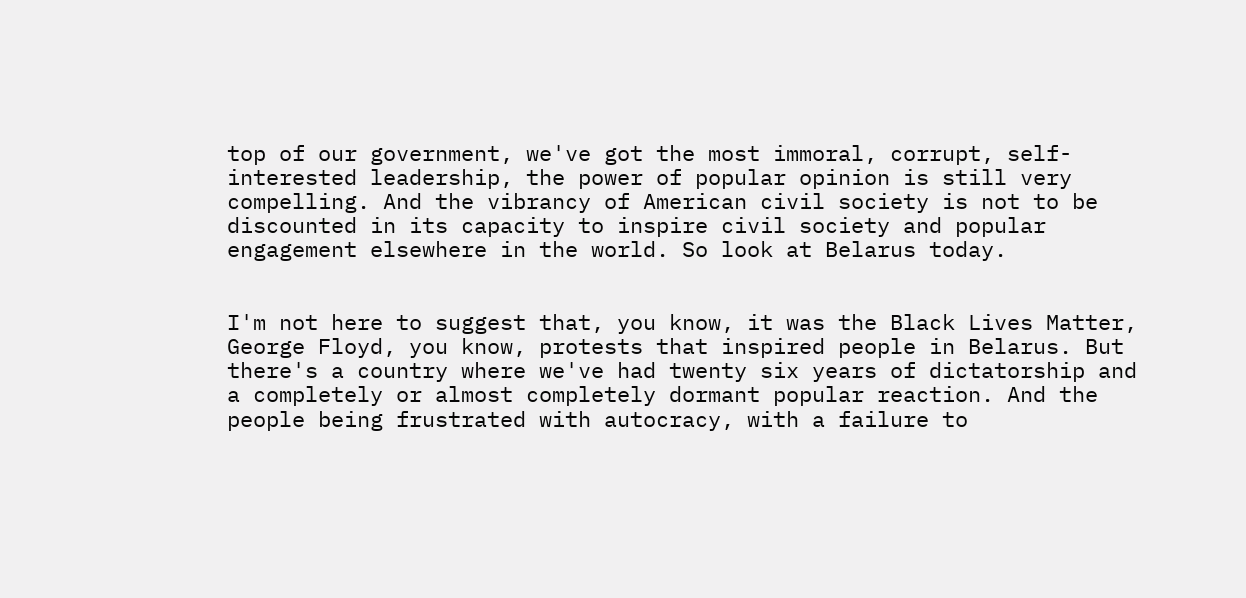top of our government, we've got the most immoral, corrupt, self-interested leadership, the power of popular opinion is still very compelling. And the vibrancy of American civil society is not to be discounted in its capacity to inspire civil society and popular engagement elsewhere in the world. So look at Belarus today.


I'm not here to suggest that, you know, it was the Black Lives Matter, George Floyd, you know, protests that inspired people in Belarus. But there's a country where we've had twenty six years of dictatorship and a completely or almost completely dormant popular reaction. And the people being frustrated with autocracy, with a failure to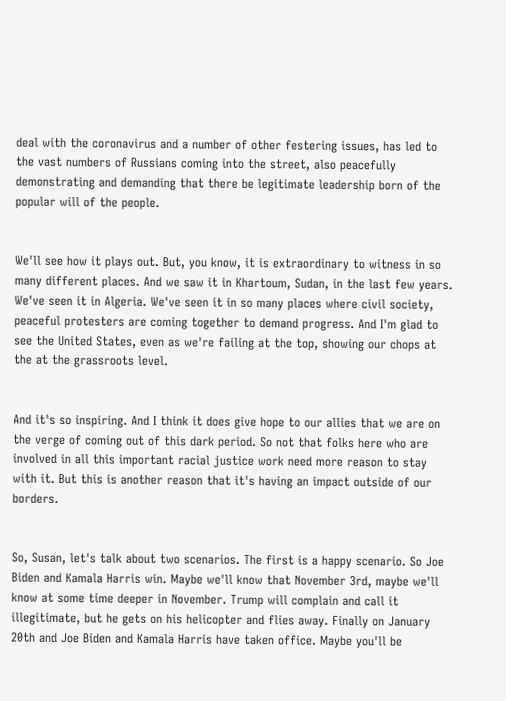deal with the coronavirus and a number of other festering issues, has led to the vast numbers of Russians coming into the street, also peacefully demonstrating and demanding that there be legitimate leadership born of the popular will of the people.


We'll see how it plays out. But, you know, it is extraordinary to witness in so many different places. And we saw it in Khartoum, Sudan, in the last few years. We've seen it in Algeria. We've seen it in so many places where civil society, peaceful protesters are coming together to demand progress. And I'm glad to see the United States, even as we're failing at the top, showing our chops at the at the grassroots level.


And it's so inspiring. And I think it does give hope to our allies that we are on the verge of coming out of this dark period. So not that folks here who are involved in all this important racial justice work need more reason to stay with it. But this is another reason that it's having an impact outside of our borders.


So, Susan, let's talk about two scenarios. The first is a happy scenario. So Joe Biden and Kamala Harris win. Maybe we'll know that November 3rd, maybe we'll know at some time deeper in November. Trump will complain and call it illegitimate, but he gets on his helicopter and flies away. Finally on January 20th and Joe Biden and Kamala Harris have taken office. Maybe you'll be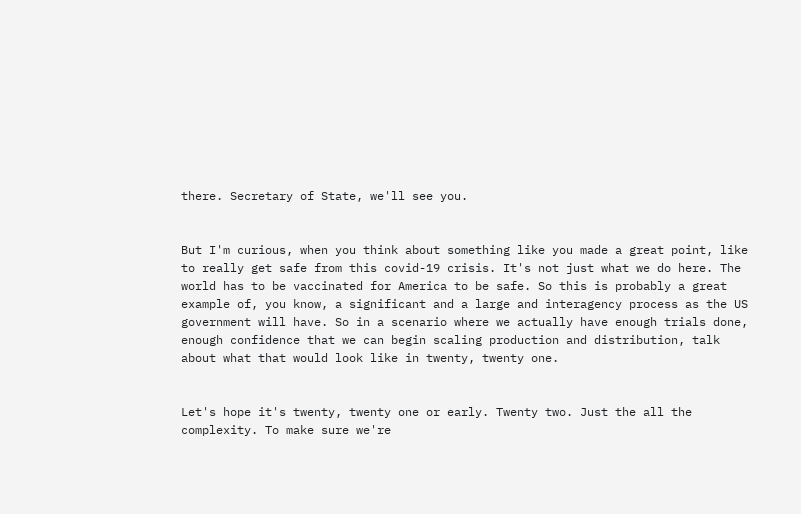there. Secretary of State, we'll see you.


But I'm curious, when you think about something like you made a great point, like to really get safe from this covid-19 crisis. It's not just what we do here. The world has to be vaccinated for America to be safe. So this is probably a great example of, you know, a significant and a large and interagency process as the US government will have. So in a scenario where we actually have enough trials done, enough confidence that we can begin scaling production and distribution, talk about what that would look like in twenty, twenty one.


Let's hope it's twenty, twenty one or early. Twenty two. Just the all the complexity. To make sure we're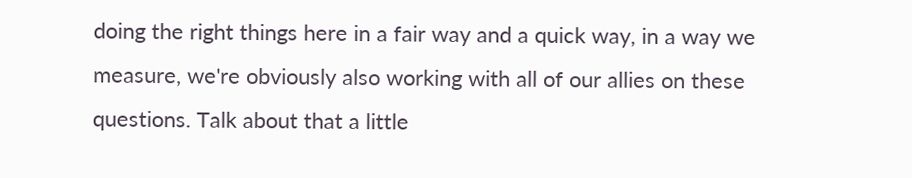doing the right things here in a fair way and a quick way, in a way we measure, we're obviously also working with all of our allies on these questions. Talk about that a little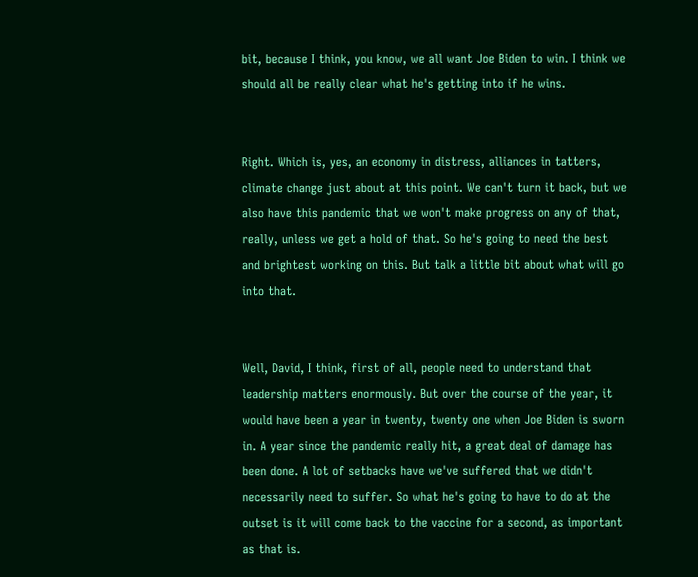bit, because I think, you know, we all want Joe Biden to win. I think we should all be really clear what he's getting into if he wins.


Right. Which is, yes, an economy in distress, alliances in tatters, climate change just about at this point. We can't turn it back, but we also have this pandemic that we won't make progress on any of that, really, unless we get a hold of that. So he's going to need the best and brightest working on this. But talk a little bit about what will go into that.


Well, David, I think, first of all, people need to understand that leadership matters enormously. But over the course of the year, it would have been a year in twenty, twenty one when Joe Biden is sworn in. A year since the pandemic really hit, a great deal of damage has been done. A lot of setbacks have we've suffered that we didn't necessarily need to suffer. So what he's going to have to do at the outset is it will come back to the vaccine for a second, as important as that is.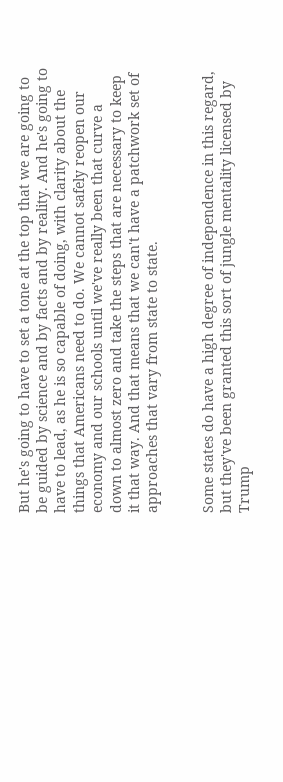But he's going to have to set a tone at the top that we are going to be guided by science and by facts and by reality. And he's going to have to lead, as he is so capable of doing, with clarity about the things that Americans need to do. We cannot safely reopen our economy and our schools until we've really been that curve a down to almost zero and take the steps that are necessary to keep it that way. And that means that we can't have a patchwork set of approaches that vary from state to state.


Some states do have a high degree of independence in this regard, but they've been granted this sort of jungle mentality licensed by Trump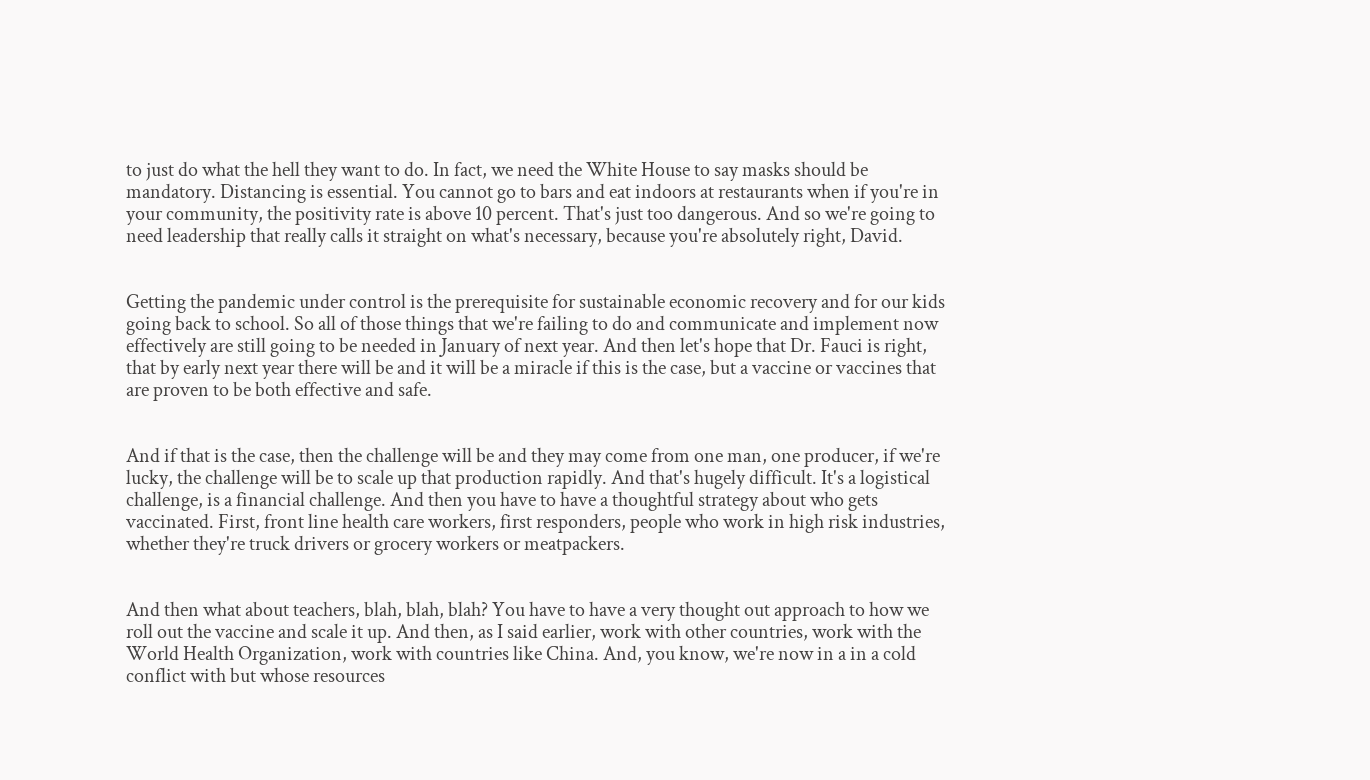to just do what the hell they want to do. In fact, we need the White House to say masks should be mandatory. Distancing is essential. You cannot go to bars and eat indoors at restaurants when if you're in your community, the positivity rate is above 10 percent. That's just too dangerous. And so we're going to need leadership that really calls it straight on what's necessary, because you're absolutely right, David.


Getting the pandemic under control is the prerequisite for sustainable economic recovery and for our kids going back to school. So all of those things that we're failing to do and communicate and implement now effectively are still going to be needed in January of next year. And then let's hope that Dr. Fauci is right, that by early next year there will be and it will be a miracle if this is the case, but a vaccine or vaccines that are proven to be both effective and safe.


And if that is the case, then the challenge will be and they may come from one man, one producer, if we're lucky, the challenge will be to scale up that production rapidly. And that's hugely difficult. It's a logistical challenge, is a financial challenge. And then you have to have a thoughtful strategy about who gets vaccinated. First, front line health care workers, first responders, people who work in high risk industries, whether they're truck drivers or grocery workers or meatpackers.


And then what about teachers, blah, blah, blah? You have to have a very thought out approach to how we roll out the vaccine and scale it up. And then, as I said earlier, work with other countries, work with the World Health Organization, work with countries like China. And, you know, we're now in a in a cold conflict with but whose resources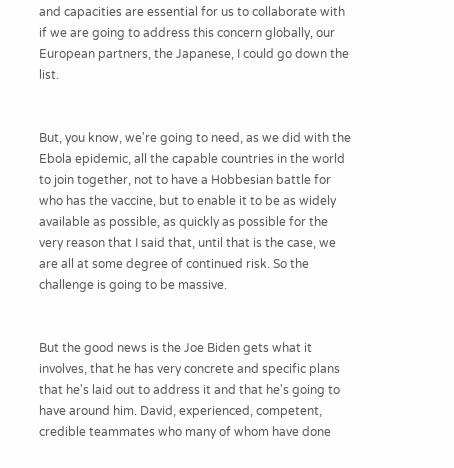and capacities are essential for us to collaborate with if we are going to address this concern globally, our European partners, the Japanese, I could go down the list.


But, you know, we're going to need, as we did with the Ebola epidemic, all the capable countries in the world to join together, not to have a Hobbesian battle for who has the vaccine, but to enable it to be as widely available as possible, as quickly as possible for the very reason that I said that, until that is the case, we are all at some degree of continued risk. So the challenge is going to be massive.


But the good news is the Joe Biden gets what it involves, that he has very concrete and specific plans that he's laid out to address it and that he's going to have around him. David, experienced, competent, credible teammates who many of whom have done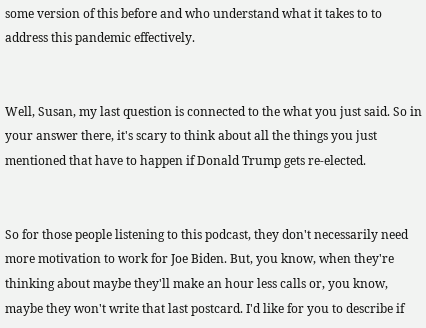some version of this before and who understand what it takes to to address this pandemic effectively.


Well, Susan, my last question is connected to the what you just said. So in your answer there, it's scary to think about all the things you just mentioned that have to happen if Donald Trump gets re-elected.


So for those people listening to this podcast, they don't necessarily need more motivation to work for Joe Biden. But, you know, when they're thinking about maybe they'll make an hour less calls or, you know, maybe they won't write that last postcard. I'd like for you to describe if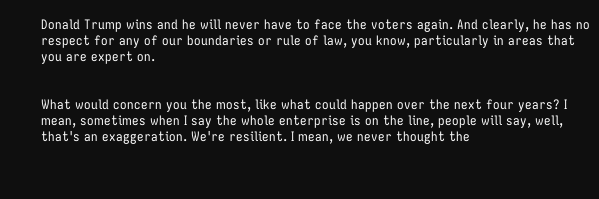Donald Trump wins and he will never have to face the voters again. And clearly, he has no respect for any of our boundaries or rule of law, you know, particularly in areas that you are expert on.


What would concern you the most, like what could happen over the next four years? I mean, sometimes when I say the whole enterprise is on the line, people will say, well, that's an exaggeration. We're resilient. I mean, we never thought the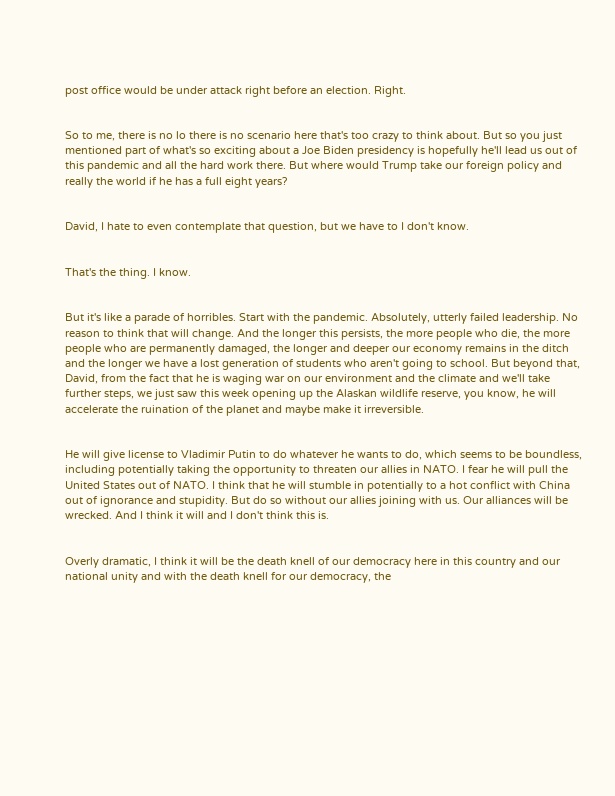post office would be under attack right before an election. Right.


So to me, there is no lo there is no scenario here that's too crazy to think about. But so you just mentioned part of what's so exciting about a Joe Biden presidency is hopefully he'll lead us out of this pandemic and all the hard work there. But where would Trump take our foreign policy and really the world if he has a full eight years?


David, I hate to even contemplate that question, but we have to I don't know.


That's the thing. I know.


But it's like a parade of horribles. Start with the pandemic. Absolutely, utterly failed leadership. No reason to think that will change. And the longer this persists, the more people who die, the more people who are permanently damaged, the longer and deeper our economy remains in the ditch and the longer we have a lost generation of students who aren't going to school. But beyond that, David, from the fact that he is waging war on our environment and the climate and we'll take further steps, we just saw this week opening up the Alaskan wildlife reserve, you know, he will accelerate the ruination of the planet and maybe make it irreversible.


He will give license to Vladimir Putin to do whatever he wants to do, which seems to be boundless, including potentially taking the opportunity to threaten our allies in NATO. I fear he will pull the United States out of NATO. I think that he will stumble in potentially to a hot conflict with China out of ignorance and stupidity. But do so without our allies joining with us. Our alliances will be wrecked. And I think it will and I don't think this is.


Overly dramatic, I think it will be the death knell of our democracy here in this country and our national unity and with the death knell for our democracy, the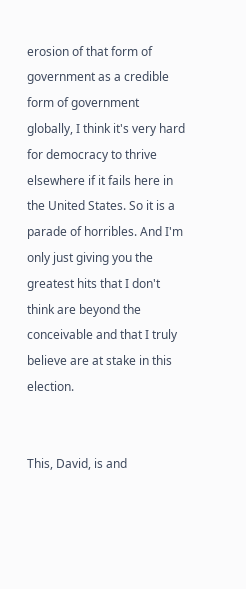erosion of that form of government as a credible form of government globally, I think it's very hard for democracy to thrive elsewhere if it fails here in the United States. So it is a parade of horribles. And I'm only just giving you the greatest hits that I don't think are beyond the conceivable and that I truly believe are at stake in this election.


This, David, is and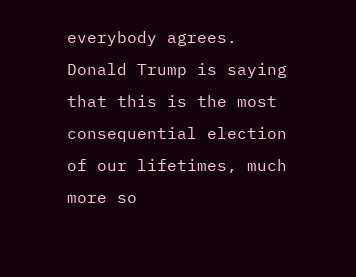everybody agrees. Donald Trump is saying that this is the most consequential election of our lifetimes, much more so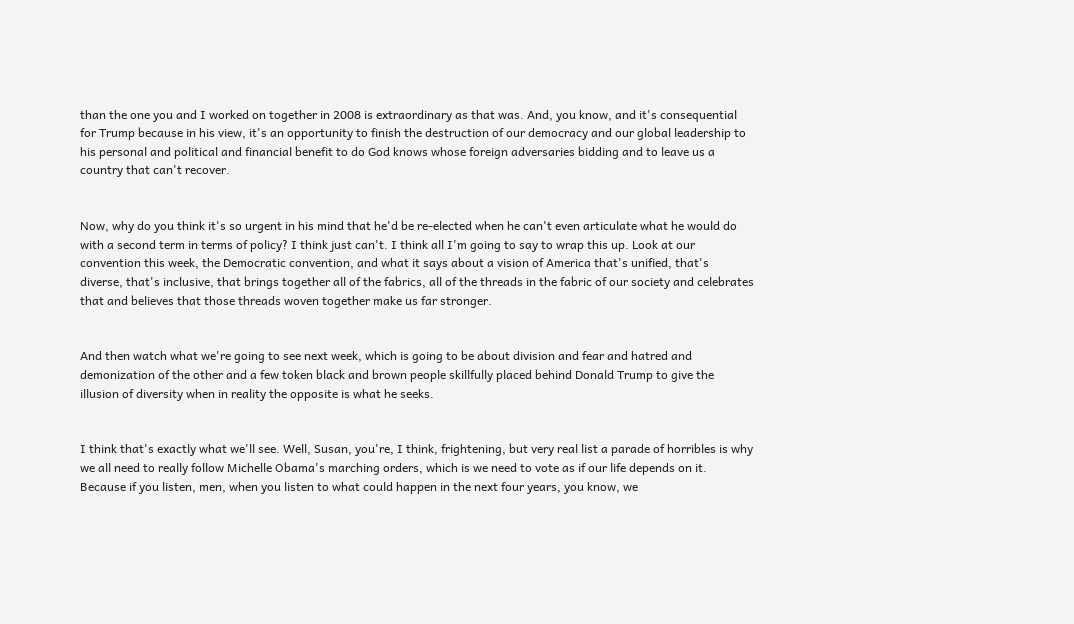than the one you and I worked on together in 2008 is extraordinary as that was. And, you know, and it's consequential for Trump because in his view, it's an opportunity to finish the destruction of our democracy and our global leadership to his personal and political and financial benefit to do God knows whose foreign adversaries bidding and to leave us a country that can't recover.


Now, why do you think it's so urgent in his mind that he'd be re-elected when he can't even articulate what he would do with a second term in terms of policy? I think just can't. I think all I'm going to say to wrap this up. Look at our convention this week, the Democratic convention, and what it says about a vision of America that's unified, that's diverse, that's inclusive, that brings together all of the fabrics, all of the threads in the fabric of our society and celebrates that and believes that those threads woven together make us far stronger.


And then watch what we're going to see next week, which is going to be about division and fear and hatred and demonization of the other and a few token black and brown people skillfully placed behind Donald Trump to give the illusion of diversity when in reality the opposite is what he seeks.


I think that's exactly what we'll see. Well, Susan, you're, I think, frightening, but very real list a parade of horribles is why we all need to really follow Michelle Obama's marching orders, which is we need to vote as if our life depends on it. Because if you listen, men, when you listen to what could happen in the next four years, you know, we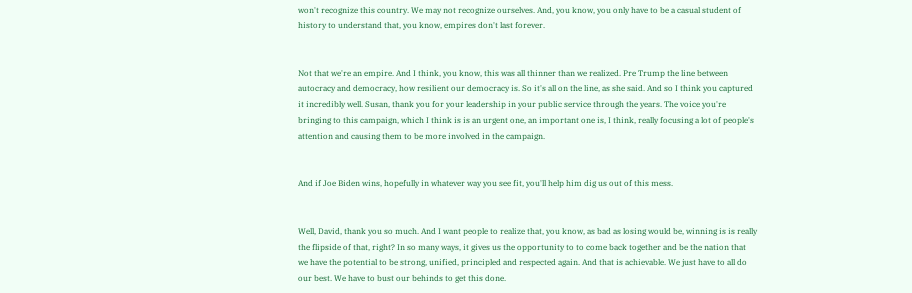won't recognize this country. We may not recognize ourselves. And, you know, you only have to be a casual student of history to understand that, you know, empires don't last forever.


Not that we're an empire. And I think, you know, this was all thinner than we realized. Pre Trump the line between autocracy and democracy, how resilient our democracy is. So it's all on the line, as she said. And so I think you captured it incredibly well. Susan, thank you for your leadership in your public service through the years. The voice you're bringing to this campaign, which I think is is an urgent one, an important one is, I think, really focusing a lot of people's attention and causing them to be more involved in the campaign.


And if Joe Biden wins, hopefully in whatever way you see fit, you'll help him dig us out of this mess.


Well, David, thank you so much. And I want people to realize that, you know, as bad as losing would be, winning is is really the flipside of that, right? In so many ways, it gives us the opportunity to to come back together and be the nation that we have the potential to be strong, unified, principled and respected again. And that is achievable. We just have to all do our best. We have to bust our behinds to get this done.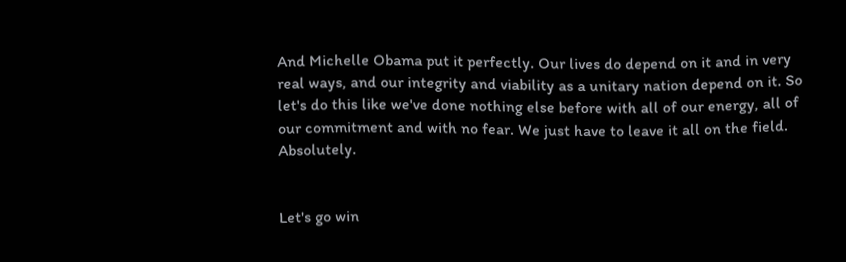And Michelle Obama put it perfectly. Our lives do depend on it and in very real ways, and our integrity and viability as a unitary nation depend on it. So let's do this like we've done nothing else before with all of our energy, all of our commitment and with no fear. We just have to leave it all on the field. Absolutely.


Let's go win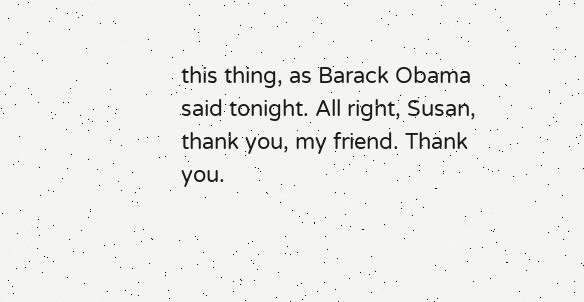this thing, as Barack Obama said tonight. All right, Susan, thank you, my friend. Thank you.